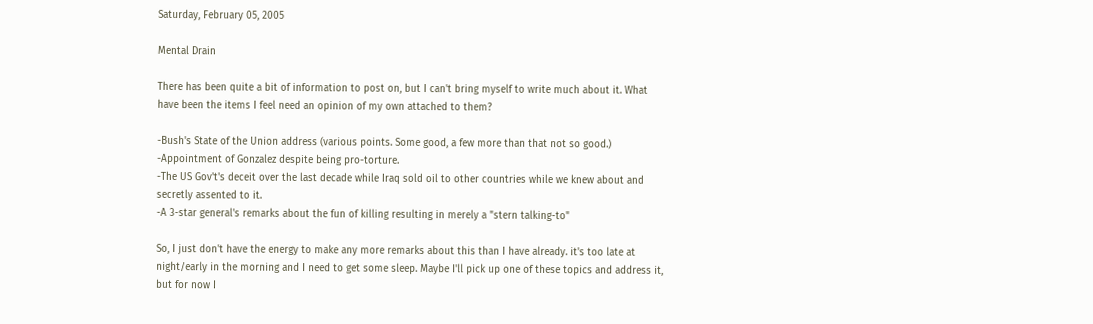Saturday, February 05, 2005

Mental Drain

There has been quite a bit of information to post on, but I can't bring myself to write much about it. What have been the items I feel need an opinion of my own attached to them?

-Bush's State of the Union address (various points. Some good, a few more than that not so good.)
-Appointment of Gonzalez despite being pro-torture.
-The US Gov't's deceit over the last decade while Iraq sold oil to other countries while we knew about and secretly assented to it.
-A 3-star general's remarks about the fun of killing resulting in merely a "stern talking-to"

So, I just don't have the energy to make any more remarks about this than I have already. it's too late at night/early in the morning and I need to get some sleep. Maybe I'll pick up one of these topics and address it, but for now I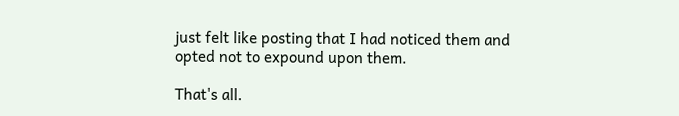just felt like posting that I had noticed them and opted not to expound upon them.

That's all.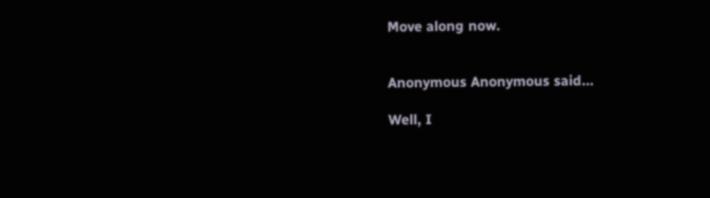Move along now.


Anonymous Anonymous said...

Well, I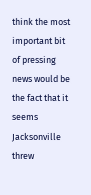think the most important bit of pressing news would be the fact that it seems Jacksonville threw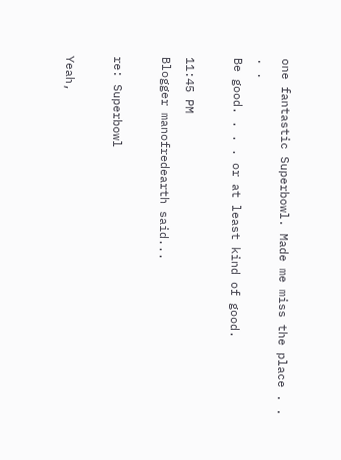one fantastic Superbowl. Made me miss the place . . . .
Be good. . . . or at least kind of good.

11:45 PM
Blogger manofredearth said...

re: Superbowl

Yeah,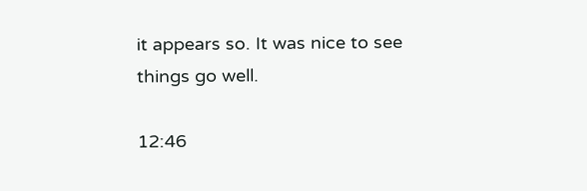it appears so. It was nice to see things go well.

12:46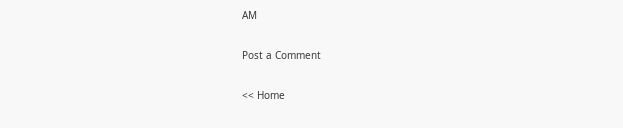AM

Post a Comment

<< Home